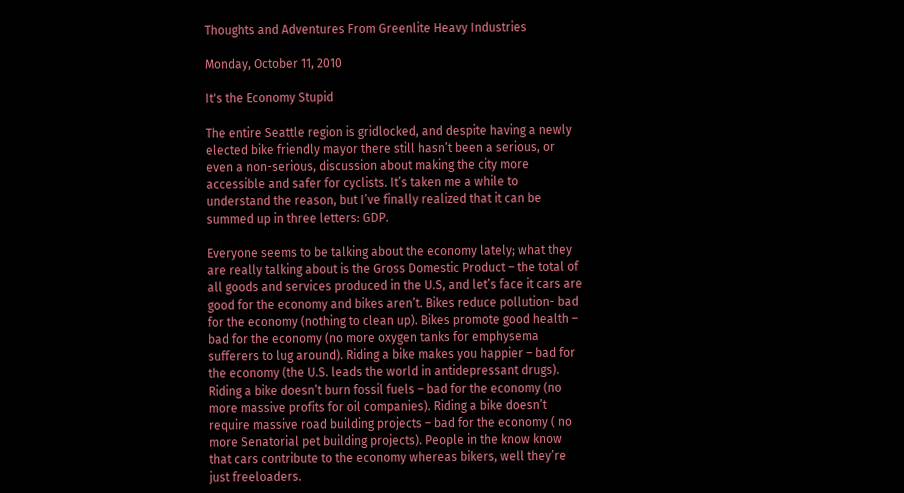Thoughts and Adventures From Greenlite Heavy Industries

Monday, October 11, 2010

It's the Economy Stupid

The entire Seattle region is gridlocked, and despite having a newly elected bike friendly mayor there still hasn’t been a serious, or even a non-serious, discussion about making the city more accessible and safer for cyclists. It’s taken me a while to understand the reason, but I’ve finally realized that it can be summed up in three letters: GDP.

Everyone seems to be talking about the economy lately; what they are really talking about is the Gross Domestic Product – the total of all goods and services produced in the U.S, and let’s face it cars are good for the economy and bikes aren’t. Bikes reduce pollution- bad for the economy (nothing to clean up). Bikes promote good health – bad for the economy (no more oxygen tanks for emphysema sufferers to lug around). Riding a bike makes you happier – bad for the economy (the U.S. leads the world in antidepressant drugs). Riding a bike doesn’t burn fossil fuels – bad for the economy (no more massive profits for oil companies). Riding a bike doesn’t require massive road building projects – bad for the economy ( no more Senatorial pet building projects). People in the know know that cars contribute to the economy whereas bikers, well they’re just freeloaders.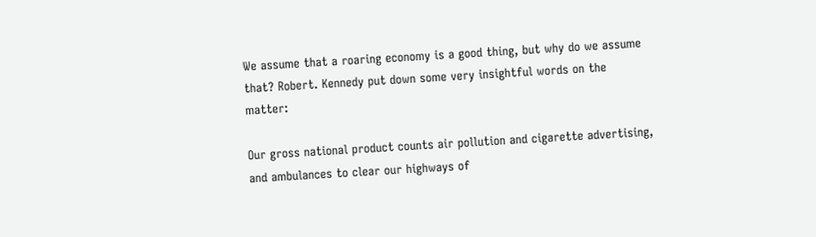We assume that a roaring economy is a good thing, but why do we assume that? Robert. Kennedy put down some very insightful words on the matter:

Our gross national product counts air pollution and cigarette advertising, and ambulances to clear our highways of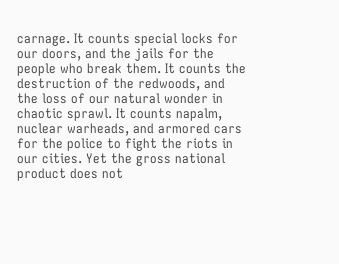carnage. It counts special locks for our doors, and the jails for the people who break them. It counts the destruction of the redwoods, and the loss of our natural wonder in chaotic sprawl. It counts napalm, nuclear warheads, and armored cars for the police to fight the riots in our cities. Yet the gross national product does not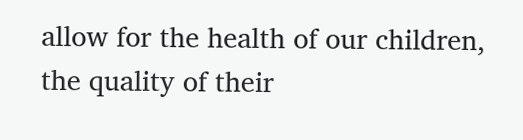allow for the health of our children, the quality of their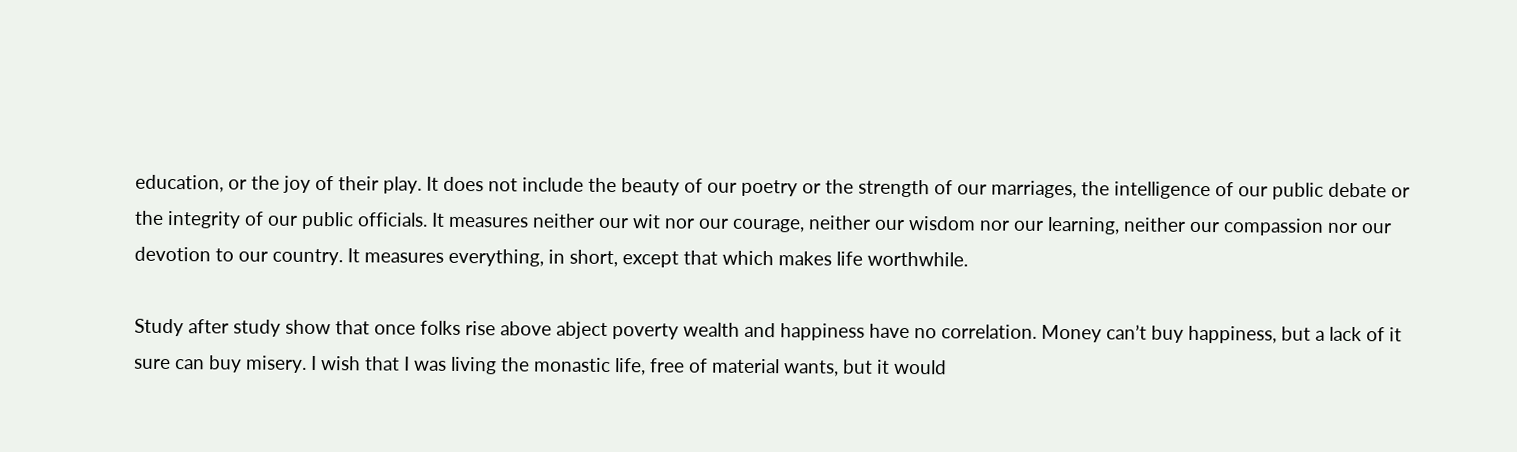education, or the joy of their play. It does not include the beauty of our poetry or the strength of our marriages, the intelligence of our public debate or the integrity of our public officials. It measures neither our wit nor our courage, neither our wisdom nor our learning, neither our compassion nor our devotion to our country. It measures everything, in short, except that which makes life worthwhile.

Study after study show that once folks rise above abject poverty wealth and happiness have no correlation. Money can’t buy happiness, but a lack of it sure can buy misery. I wish that I was living the monastic life, free of material wants, but it would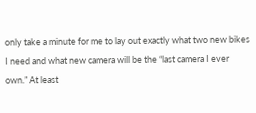only take a minute for me to lay out exactly what two new bikes I need and what new camera will be the “last camera I ever own.” At least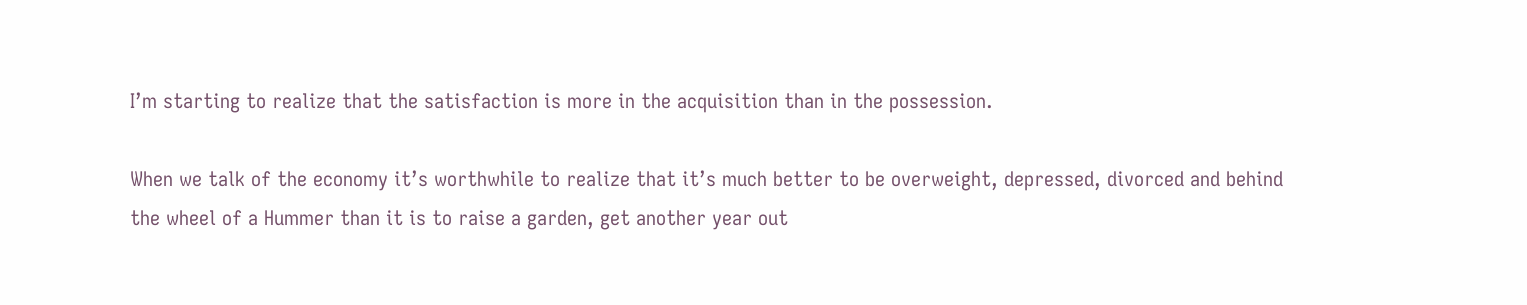I’m starting to realize that the satisfaction is more in the acquisition than in the possession.

When we talk of the economy it’s worthwhile to realize that it’s much better to be overweight, depressed, divorced and behind the wheel of a Hummer than it is to raise a garden, get another year out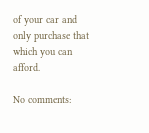of your car and only purchase that which you can afford.

No comments: